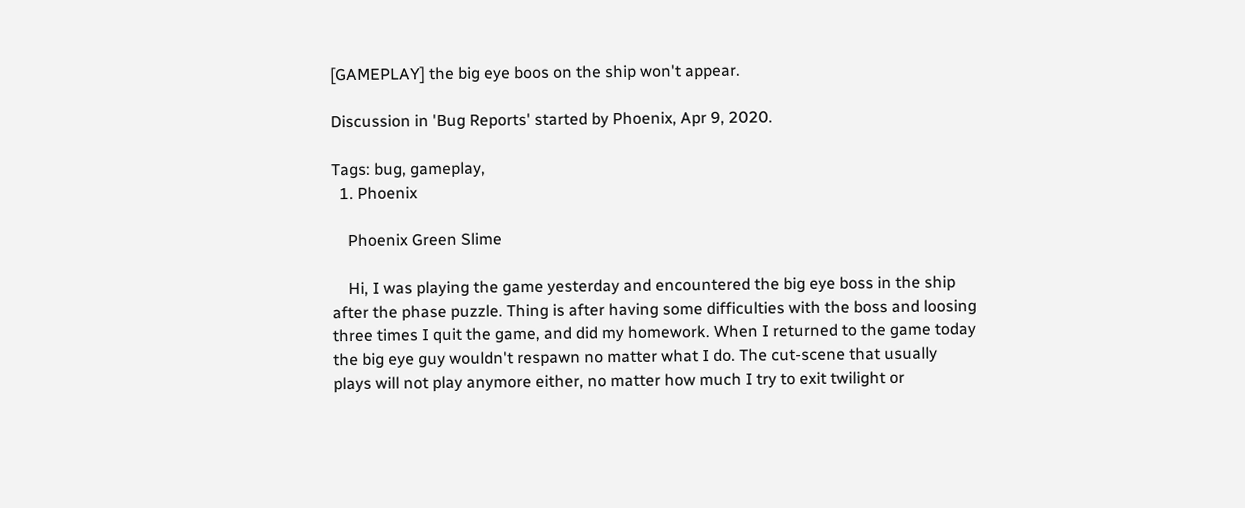[GAMEPLAY] the big eye boos on the ship won't appear.

Discussion in 'Bug Reports' started by Phoenix, Apr 9, 2020.

Tags: bug, gameplay,
  1. Phoenix

    Phoenix Green Slime

    Hi, I was playing the game yesterday and encountered the big eye boss in the ship after the phase puzzle. Thing is after having some difficulties with the boss and loosing three times I quit the game, and did my homework. When I returned to the game today the big eye guy wouldn't respawn no matter what I do. The cut-scene that usually plays will not play anymore either, no matter how much I try to exit twilight or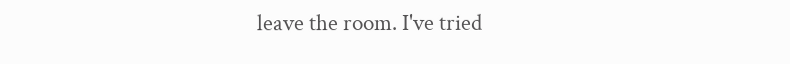leave the room. I've tried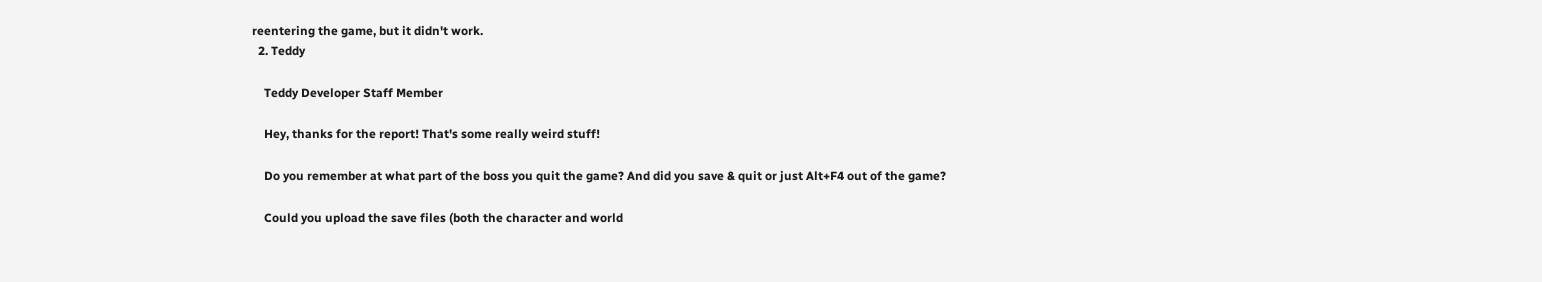reentering the game, but it didn't work.
  2. Teddy

    Teddy Developer Staff Member

    Hey, thanks for the report! That's some really weird stuff!

    Do you remember at what part of the boss you quit the game? And did you save & quit or just Alt+F4 out of the game?

    Could you upload the save files (both the character and world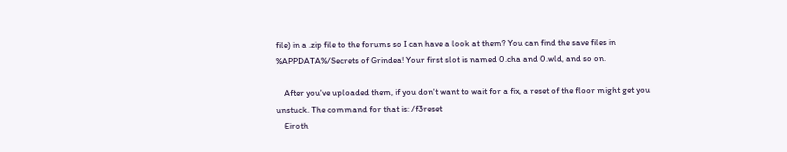file) in a .zip file to the forums so I can have a look at them? You can find the save files in %APPDATA%/Secrets of Grindea! Your first slot is named 0.cha and 0.wld, and so on.

    After you've uploaded them, if you don't want to wait for a fix, a reset of the floor might get you unstuck. The command for that is: /f3reset
    Eiroth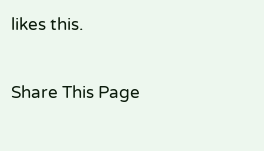likes this.

Share This Page